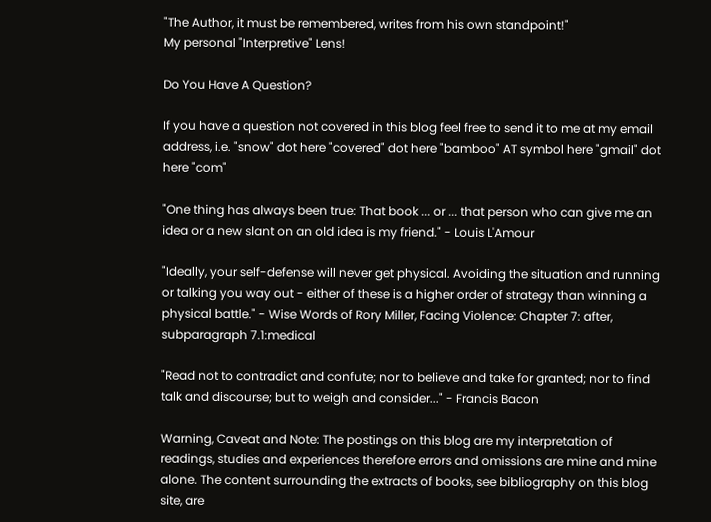"The Author, it must be remembered, writes from his own standpoint!"
My personal "Interpretive" Lens!

Do You Have A Question?

If you have a question not covered in this blog feel free to send it to me at my email address, i.e. "snow" dot here "covered" dot here "bamboo" AT symbol here "gmail" dot here "com"

"One thing has always been true: That book ... or ... that person who can give me an idea or a new slant on an old idea is my friend." - Louis L'Amour

"Ideally, your self-defense will never get physical. Avoiding the situation and running or talking you way out - either of these is a higher order of strategy than winning a physical battle." - Wise Words of Rory Miller, Facing Violence: Chapter 7: after, subparagraph 7.1:medical

"Read not to contradict and confute; nor to believe and take for granted; nor to find talk and discourse; but to weigh and consider..." - Francis Bacon

Warning, Caveat and Note: The postings on this blog are my interpretation of readings, studies and experiences therefore errors and omissions are mine and mine alone. The content surrounding the extracts of books, see bibliography on this blog site, are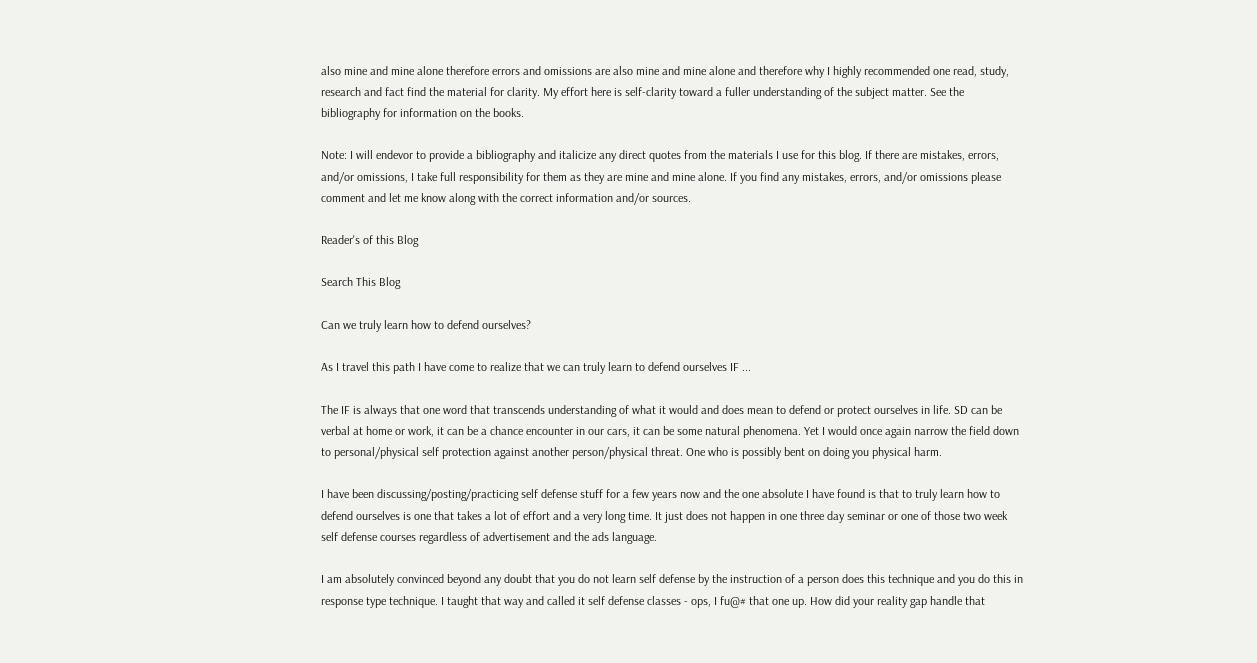also mine and mine alone therefore errors and omissions are also mine and mine alone and therefore why I highly recommended one read, study, research and fact find the material for clarity. My effort here is self-clarity toward a fuller understanding of the subject matter. See the bibliography for information on the books.

Note: I will endevor to provide a bibliography and italicize any direct quotes from the materials I use for this blog. If there are mistakes, errors, and/or omissions, I take full responsibility for them as they are mine and mine alone. If you find any mistakes, errors, and/or omissions please comment and let me know along with the correct information and/or sources.

Reader's of this Blog

Search This Blog

Can we truly learn how to defend ourselves?

As I travel this path I have come to realize that we can truly learn to defend ourselves IF ...

The IF is always that one word that transcends understanding of what it would and does mean to defend or protect ourselves in life. SD can be verbal at home or work, it can be a chance encounter in our cars, it can be some natural phenomena. Yet I would once again narrow the field down to personal/physical self protection against another person/physical threat. One who is possibly bent on doing you physical harm.

I have been discussing/posting/practicing self defense stuff for a few years now and the one absolute I have found is that to truly learn how to  defend ourselves is one that takes a lot of effort and a very long time. It just does not happen in one three day seminar or one of those two week self defense courses regardless of advertisement and the ads language.

I am absolutely convinced beyond any doubt that you do not learn self defense by the instruction of a person does this technique and you do this in response type technique. I taught that way and called it self defense classes - ops, I fu@# that one up. How did your reality gap handle that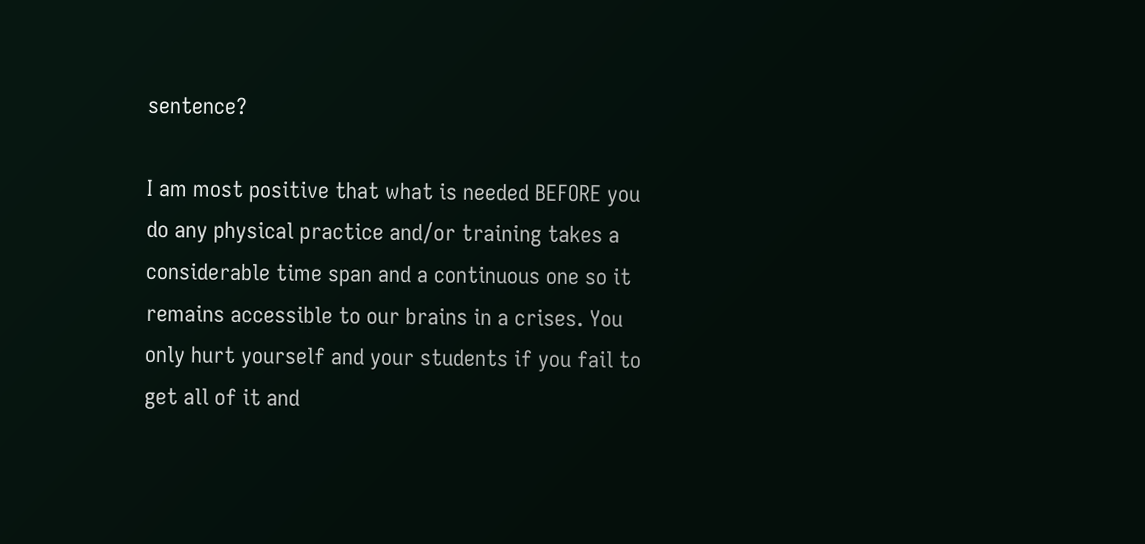sentence?

I am most positive that what is needed BEFORE you do any physical practice and/or training takes a considerable time span and a continuous one so it remains accessible to our brains in a crises. You only hurt yourself and your students if you fail to get all of it and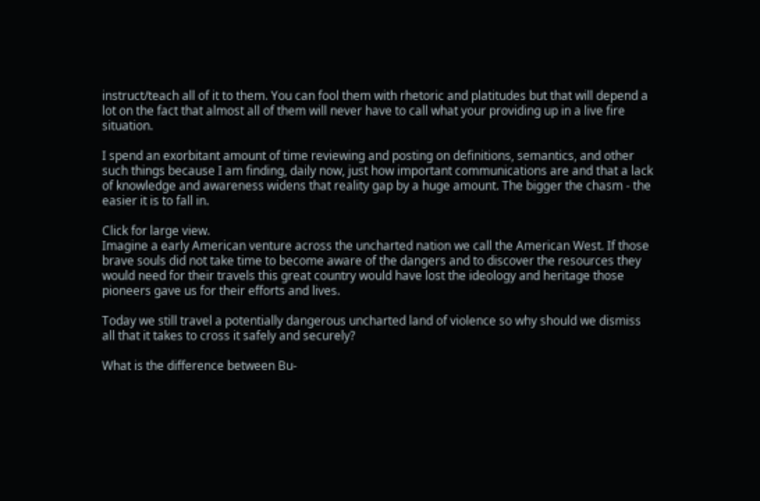instruct/teach all of it to them. You can fool them with rhetoric and platitudes but that will depend a lot on the fact that almost all of them will never have to call what your providing up in a live fire situation.

I spend an exorbitant amount of time reviewing and posting on definitions, semantics, and other such things because I am finding, daily now, just how important communications are and that a lack of knowledge and awareness widens that reality gap by a huge amount. The bigger the chasm - the easier it is to fall in.

Click for large view.
Imagine a early American venture across the uncharted nation we call the American West. If those brave souls did not take time to become aware of the dangers and to discover the resources they would need for their travels this great country would have lost the ideology and heritage those pioneers gave us for their efforts and lives.

Today we still travel a potentially dangerous uncharted land of violence so why should we dismiss all that it takes to cross it safely and securely?

What is the difference between Bu-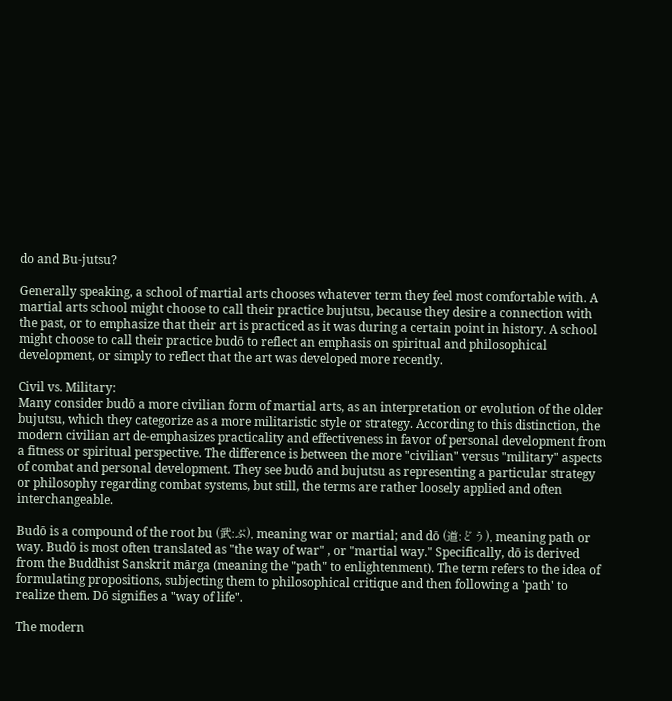do and Bu-jutsu?

Generally speaking, a school of martial arts chooses whatever term they feel most comfortable with. A martial arts school might choose to call their practice bujutsu, because they desire a connection with the past, or to emphasize that their art is practiced as it was during a certain point in history. A school might choose to call their practice budō to reflect an emphasis on spiritual and philosophical development, or simply to reflect that the art was developed more recently.

Civil vs. Military:
Many consider budō a more civilian form of martial arts, as an interpretation or evolution of the older bujutsu, which they categorize as a more militaristic style or strategy. According to this distinction, the modern civilian art de-emphasizes practicality and effectiveness in favor of personal development from a fitness or spiritual perspective. The difference is between the more "civilian" versus "military" aspects of combat and personal development. They see budō and bujutsu as representing a particular strategy or philosophy regarding combat systems, but still, the terms are rather loosely applied and often interchangeable.

Budō is a compound of the root bu (武:ぶ), meaning war or martial; and dō (道:どう), meaning path or way. Budō is most often translated as "the way of war" , or "martial way." Specifically, dō is derived from the Buddhist Sanskrit mārga (meaning the "path" to enlightenment). The term refers to the idea of formulating propositions, subjecting them to philosophical critique and then following a 'path' to realize them. Dō signifies a "way of life".

The modern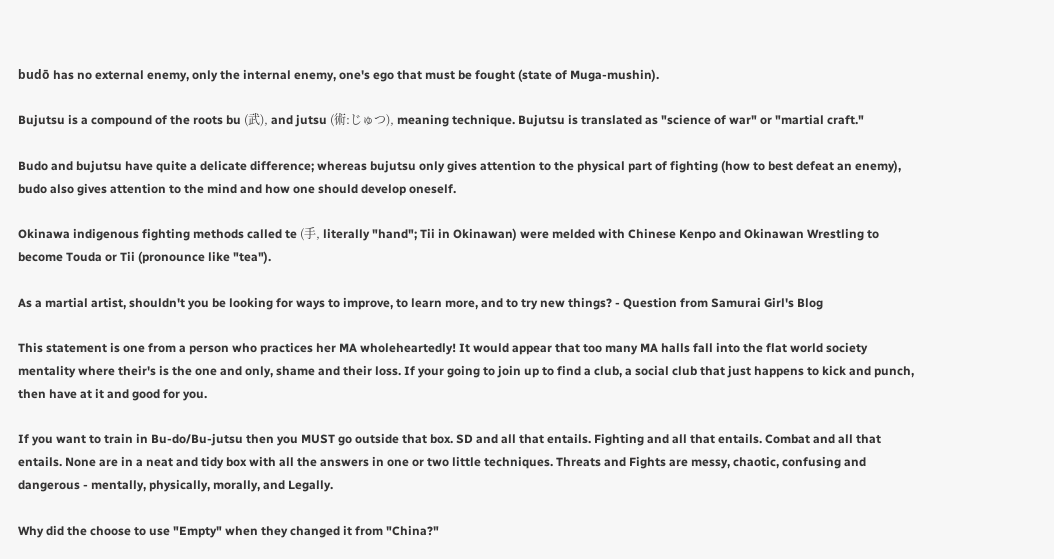budō has no external enemy, only the internal enemy, one's ego that must be fought (state of Muga-mushin).

Bujutsu is a compound of the roots bu (武), and jutsu (術:じゅつ), meaning technique. Bujutsu is translated as "science of war" or "martial craft."

Budo and bujutsu have quite a delicate difference; whereas bujutsu only gives attention to the physical part of fighting (how to best defeat an enemy), budo also gives attention to the mind and how one should develop oneself.

Okinawa indigenous fighting methods called te (手, literally "hand"; Tii in Okinawan) were melded with Chinese Kenpo and Okinawan Wrestling to become Touda or Tii (pronounce like "tea").

As a martial artist, shouldn't you be looking for ways to improve, to learn more, and to try new things? - Question from Samurai Girl's Blog

This statement is one from a person who practices her MA wholeheartedly! It would appear that too many MA halls fall into the flat world society mentality where their's is the one and only, shame and their loss. If your going to join up to find a club, a social club that just happens to kick and punch, then have at it and good for you.

If you want to train in Bu-do/Bu-jutsu then you MUST go outside that box. SD and all that entails. Fighting and all that entails. Combat and all that entails. None are in a neat and tidy box with all the answers in one or two little techniques. Threats and Fights are messy, chaotic, confusing and dangerous - mentally, physically, morally, and Legally.

Why did the choose to use "Empty" when they changed it from "China?"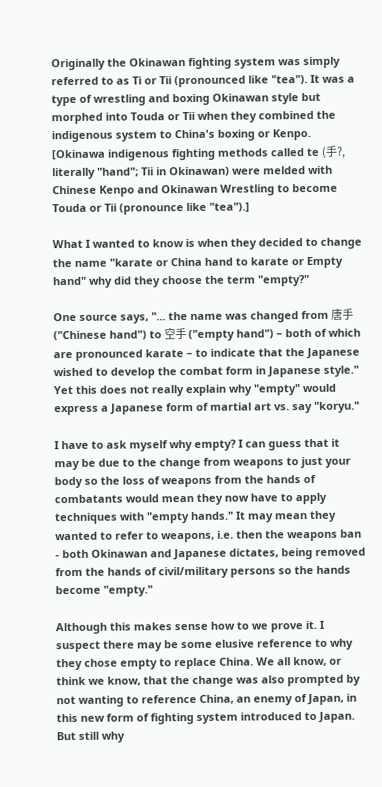Originally the Okinawan fighting system was simply referred to as Ti or Tii (pronounced like "tea"). It was a type of wrestling and boxing Okinawan style but morphed into Touda or Tii when they combined the indigenous system to China's boxing or Kenpo. [Okinawa indigenous fighting methods called te (手?, literally "hand"; Tii in Okinawan) were melded with Chinese Kenpo and Okinawan Wrestling to become Touda or Tii (pronounce like "tea").]

What I wanted to know is when they decided to change the name "karate or China hand to karate or Empty hand" why did they choose the term "empty?"

One source says, "... the name was changed from 唐手 ("Chinese hand") to 空手 ("empty hand") – both of which are pronounced karate – to indicate that the Japanese wished to develop the combat form in Japanese style." Yet this does not really explain why "empty" would express a Japanese form of martial art vs. say "koryu."

I have to ask myself why empty? I can guess that it may be due to the change from weapons to just your body so the loss of weapons from the hands of combatants would mean they now have to apply techniques with "empty hands." It may mean they wanted to refer to weapons, i.e. then the weapons ban - both Okinawan and Japanese dictates, being removed from the hands of civil/military persons so the hands become "empty."

Although this makes sense how to we prove it. I suspect there may be some elusive reference to why they chose empty to replace China. We all know, or think we know, that the change was also prompted by not wanting to reference China, an enemy of Japan, in this new form of fighting system introduced to Japan. But still why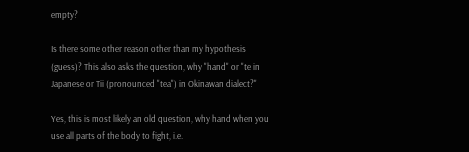empty?

Is there some other reason other than my hypothesis (guess)? This also asks the question, why "hand" or "te in Japanese or Tii (pronounced "tea") in Okinawan dialect?"

Yes, this is most likely an old question, why hand when you use all parts of the body to fight, i.e.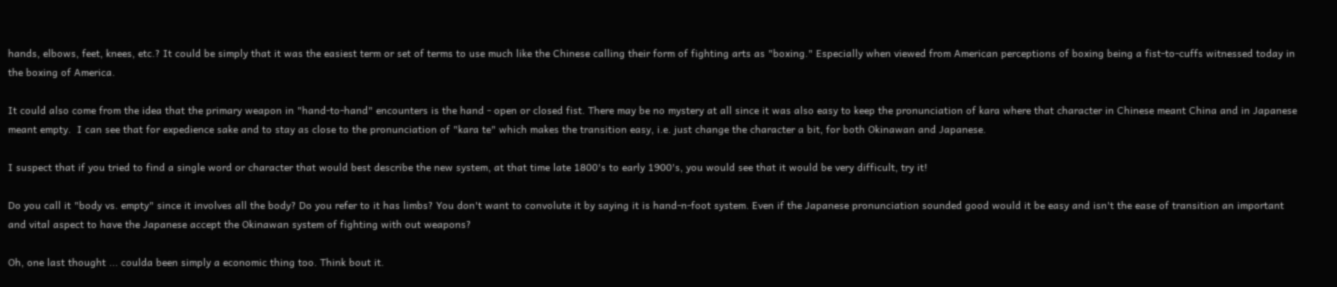hands, elbows, feet, knees, etc.? It could be simply that it was the easiest term or set of terms to use much like the Chinese calling their form of fighting arts as "boxing." Especially when viewed from American perceptions of boxing being a fist-to-cuffs witnessed today in the boxing of America.

It could also come from the idea that the primary weapon in "hand-to-hand" encounters is the hand - open or closed fist. There may be no mystery at all since it was also easy to keep the pronunciation of kara where that character in Chinese meant China and in Japanese meant empty.  I can see that for expedience sake and to stay as close to the pronunciation of "kara te" which makes the transition easy, i.e. just change the character a bit, for both Okinawan and Japanese.

I suspect that if you tried to find a single word or character that would best describe the new system, at that time late 1800's to early 1900's, you would see that it would be very difficult, try it!

Do you call it "body vs. empty" since it involves all the body? Do you refer to it has limbs? You don't want to convolute it by saying it is hand-n-foot system. Even if the Japanese pronunciation sounded good would it be easy and isn't the ease of transition an important and vital aspect to have the Japanese accept the Okinawan system of fighting with out weapons?

Oh, one last thought ... coulda been simply a economic thing too. Think bout it.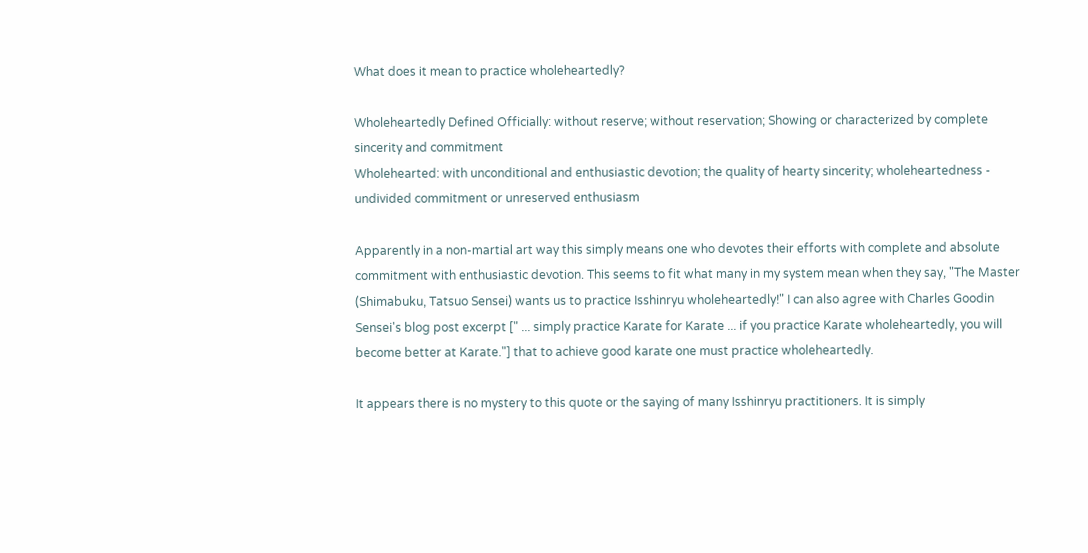What does it mean to practice wholeheartedly?

Wholeheartedly Defined Officially: without reserve; without reservation; Showing or characterized by complete sincerity and commitment
Wholehearted: with unconditional and enthusiastic devotion; the quality of hearty sincerity; wholeheartedness - undivided commitment or unreserved enthusiasm

Apparently in a non-martial art way this simply means one who devotes their efforts with complete and absolute commitment with enthusiastic devotion. This seems to fit what many in my system mean when they say, "The Master (Shimabuku, Tatsuo Sensei) wants us to practice Isshinryu wholeheartedly!" I can also agree with Charles Goodin Sensei's blog post excerpt [" ... simply practice Karate for Karate ... if you practice Karate wholeheartedly, you will become better at Karate."] that to achieve good karate one must practice wholeheartedly.

It appears there is no mystery to this quote or the saying of many Isshinryu practitioners. It is simply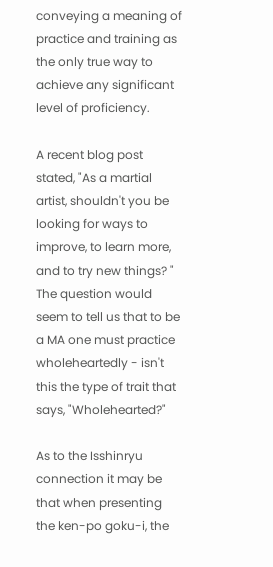conveying a meaning of practice and training as the only true way to achieve any significant level of proficiency.

A recent blog post stated, "As a martial artist, shouldn't you be looking for ways to improve, to learn more, and to try new things? " The question would seem to tell us that to be a MA one must practice wholeheartedly - isn't this the type of trait that says, "Wholehearted?"

As to the Isshinryu connection it may be that when presenting the ken-po goku-i, the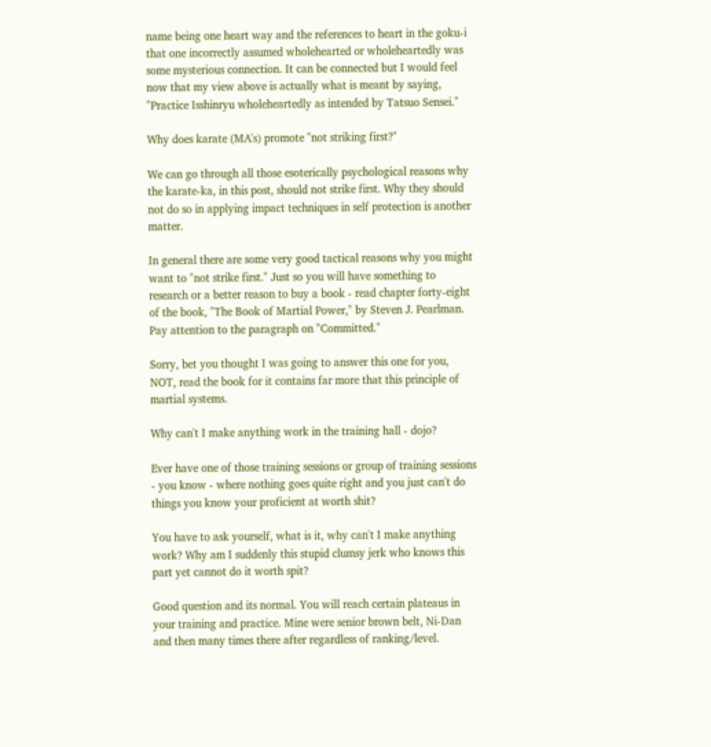name being one heart way and the references to heart in the goku-i that one incorrectly assumed wholehearted or wholeheartedly was some mysterious connection. It can be connected but I would feel now that my view above is actually what is meant by saying, "Practice Isshinryu wholeheartedly as intended by Tatsuo Sensei."

Why does karate (MA's) promote "not striking first?"

We can go through all those esoterically psychological reasons why the karate-ka, in this post, should not strike first. Why they should not do so in applying impact techniques in self protection is another matter.

In general there are some very good tactical reasons why you might want to "not strike first." Just so you will have something to research or a better reason to buy a book - read chapter forty-eight of the book, "The Book of Martial Power," by Steven J. Pearlman. Pay attention to the paragraph on "Committed."

Sorry, bet you thought I was going to answer this one for you, NOT, read the book for it contains far more that this principle of martial systems.

Why can't I make anything work in the training hall - dojo?

Ever have one of those training sessions or group of training sessions - you know - where nothing goes quite right and you just can't do things you know your proficient at worth shit?

You have to ask yourself, what is it, why can't I make anything work? Why am I suddenly this stupid clumsy jerk who knows this part yet cannot do it worth spit?

Good question and its normal. You will reach certain plateaus in your training and practice. Mine were senior brown belt, Ni-Dan and then many times there after regardless of ranking/level.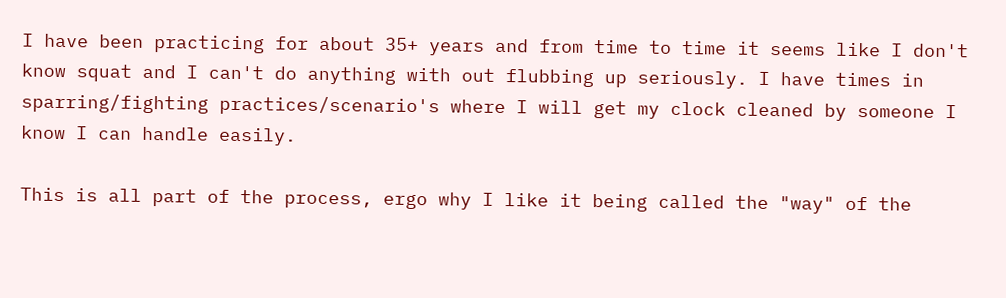I have been practicing for about 35+ years and from time to time it seems like I don't know squat and I can't do anything with out flubbing up seriously. I have times in sparring/fighting practices/scenario's where I will get my clock cleaned by someone I know I can handle easily.

This is all part of the process, ergo why I like it being called the "way" of the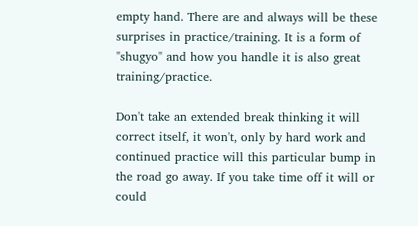empty hand. There are and always will be these surprises in practice/training. It is a form of "shugyo" and how you handle it is also great training/practice.

Don't take an extended break thinking it will correct itself, it won't, only by hard work and continued practice will this particular bump in the road go away. If you take time off it will or could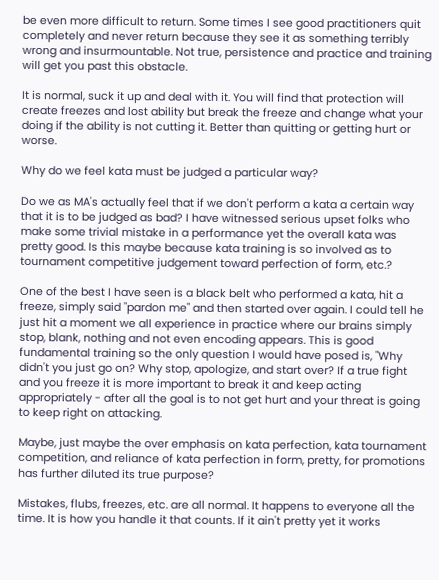be even more difficult to return. Some times I see good practitioners quit completely and never return because they see it as something terribly wrong and insurmountable. Not true, persistence and practice and training will get you past this obstacle.

It is normal, suck it up and deal with it. You will find that protection will create freezes and lost ability but break the freeze and change what your doing if the ability is not cutting it. Better than quitting or getting hurt or worse.

Why do we feel kata must be judged a particular way?

Do we as MA's actually feel that if we don't perform a kata a certain way that it is to be judged as bad? I have witnessed serious upset folks who make some trivial mistake in a performance yet the overall kata was pretty good. Is this maybe because kata training is so involved as to tournament competitive judgement toward perfection of form, etc.?

One of the best I have seen is a black belt who performed a kata, hit a freeze, simply said "pardon me" and then started over again. I could tell he just hit a moment we all experience in practice where our brains simply stop, blank, nothing and not even encoding appears. This is good fundamental training so the only question I would have posed is, "Why didn't you just go on? Why stop, apologize, and start over? If a true fight and you freeze it is more important to break it and keep acting appropriately - after all the goal is to not get hurt and your threat is going to keep right on attacking.

Maybe, just maybe the over emphasis on kata perfection, kata tournament competition, and reliance of kata perfection in form, pretty, for promotions has further diluted its true purpose?

Mistakes, flubs, freezes, etc. are all normal. It happens to everyone all the time. It is how you handle it that counts. If it ain't pretty yet it works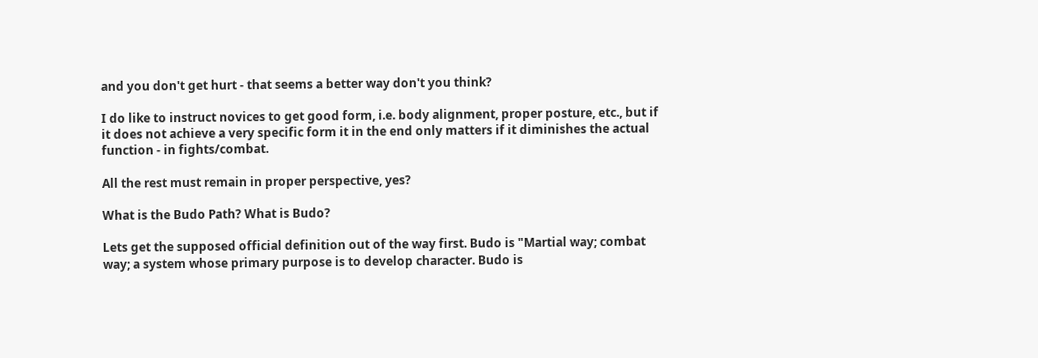and you don't get hurt - that seems a better way don't you think?

I do like to instruct novices to get good form, i.e. body alignment, proper posture, etc., but if it does not achieve a very specific form it in the end only matters if it diminishes the actual function - in fights/combat.

All the rest must remain in proper perspective, yes?

What is the Budo Path? What is Budo?

Lets get the supposed official definition out of the way first. Budo is "Martial way; combat way; a system whose primary purpose is to develop character. Budo is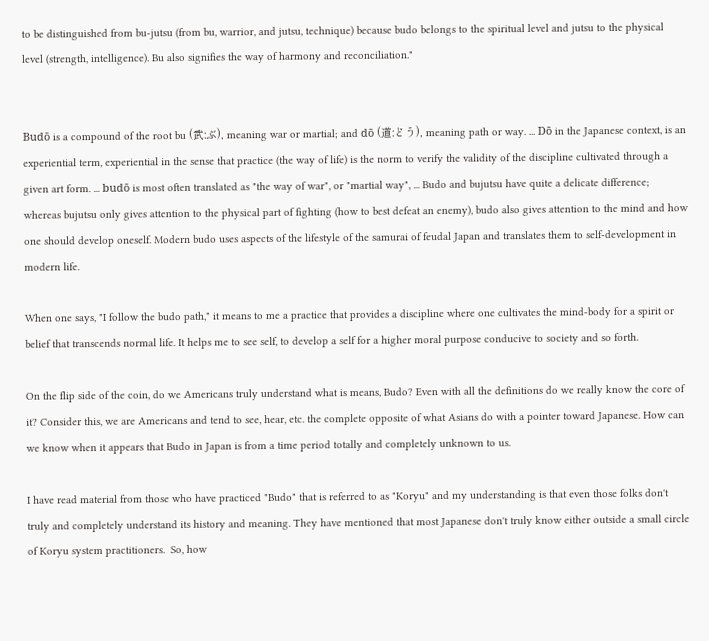to be distinguished from bu-jutsu (from bu, warrior, and jutsu, technique) because budo belongs to the spiritual level and jutsu to the physical level (strength, intelligence). Bu also signifies the way of harmony and reconciliation."


Budō is a compound of the root bu (武:ぶ), meaning war or martial; and dō (道:どう), meaning path or way. ... Dō in the Japanese context, is an experiential term, experiential in the sense that practice (the way of life) is the norm to verify the validity of the discipline cultivated through a given art form. ... budō is most often translated as "the way of war", or "martial way", ... Budo and bujutsu have quite a delicate difference; whereas bujutsu only gives attention to the physical part of fighting (how to best defeat an enemy), budo also gives attention to the mind and how one should develop oneself. Modern budo uses aspects of the lifestyle of the samurai of feudal Japan and translates them to self-development in modern life.

When one says, "I follow the budo path," it means to me a practice that provides a discipline where one cultivates the mind-body for a spirit or belief that transcends normal life. It helps me to see self, to develop a self for a higher moral purpose conducive to society and so forth.

On the flip side of the coin, do we Americans truly understand what is means, Budo? Even with all the definitions do we really know the core of it? Consider this, we are Americans and tend to see, hear, etc. the complete opposite of what Asians do with a pointer toward Japanese. How can we know when it appears that Budo in Japan is from a time period totally and completely unknown to us.

I have read material from those who have practiced "Budo" that is referred to as "Koryu" and my understanding is that even those folks don't truly and completely understand its history and meaning. They have mentioned that most Japanese don't truly know either outside a small circle of Koryu system practitioners.  So, how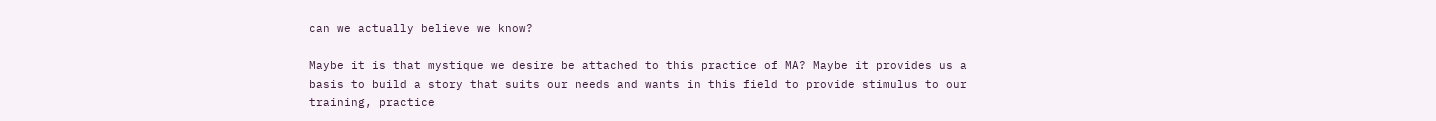can we actually believe we know?

Maybe it is that mystique we desire be attached to this practice of MA? Maybe it provides us a basis to build a story that suits our needs and wants in this field to provide stimulus to our training, practice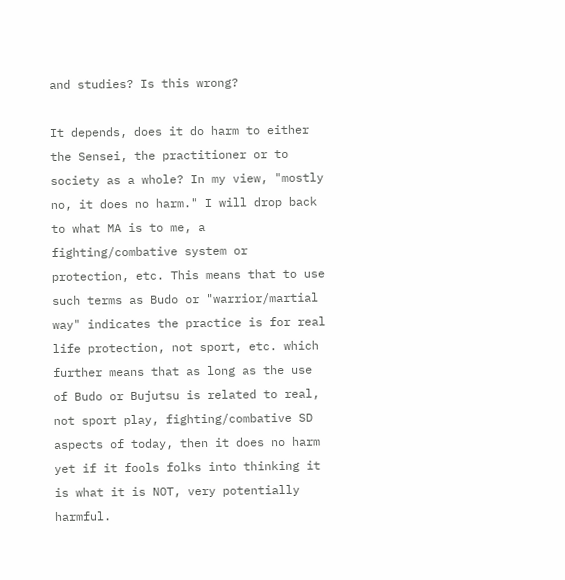and studies? Is this wrong?

It depends, does it do harm to either the Sensei, the practitioner or to society as a whole? In my view, "mostly no, it does no harm." I will drop back to what MA is to me, a fighting/combative system or protection, etc. This means that to use such terms as Budo or "warrior/martial way" indicates the practice is for real life protection, not sport, etc. which further means that as long as the use of Budo or Bujutsu is related to real, not sport play, fighting/combative SD aspects of today, then it does no harm yet if it fools folks into thinking it is what it is NOT, very potentially harmful.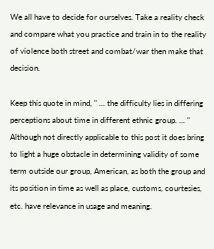We all have to decide for ourselves. Take a reality check and compare what you practice and train in to the reality of violence both street and combat/war then make that decision.

Keep this quote in mind, " ... the difficulty lies in differing perceptions about time in different ethnic group. ... " Although not directly applicable to this post it does bring to light a huge obstacle in determining validity of some term outside our group, American, as both the group and its position in time as well as place, customs, courtesies, etc. have relevance in usage and meaning.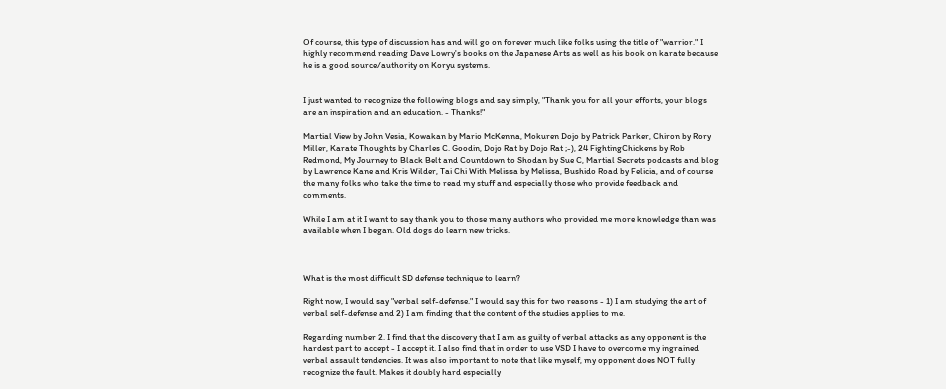Of course, this type of discussion has and will go on forever much like folks using the title of "warrior." I highly recommend reading Dave Lowry's books on the Japanese Arts as well as his book on karate because he is a good source/authority on Koryu systems.


I just wanted to recognize the following blogs and say simply, "Thank you for all your efforts, your blogs are an inspiration and an education. - Thanks!"

Martial View by John Vesia, Kowakan by Mario McKenna, Mokuren Dojo by Patrick Parker, Chiron by Rory Miller, Karate Thoughts by Charles C. Goodin, Dojo Rat by Dojo Rat ;-), 24 FightingChickens by Rob Redmond, My Journey to Black Belt and Countdown to Shodan by Sue C, Martial Secrets podcasts and blog by Lawrence Kane and Kris Wilder, Tai Chi With Melissa by Melissa, Bushido Road by Felicia, and of course the many folks who take the time to read my stuff and especially those who provide feedback and comments.

While I am at it I want to say thank you to those many authors who provided me more knowledge than was available when I began. Old dogs do learn new tricks.



What is the most difficult SD defense technique to learn?

Right now, I would say "verbal self-defense." I would say this for two reasons - 1) I am studying the art of verbal self-defense and 2) I am finding that the content of the studies applies to me.

Regarding number 2. I find that the discovery that I am as guilty of verbal attacks as any opponent is the hardest part to accept - I accept it. I also find that in order to use VSD I have to overcome my ingrained verbal assault tendencies. It was also important to note that like myself, my opponent does NOT fully recognize the fault. Makes it doubly hard especially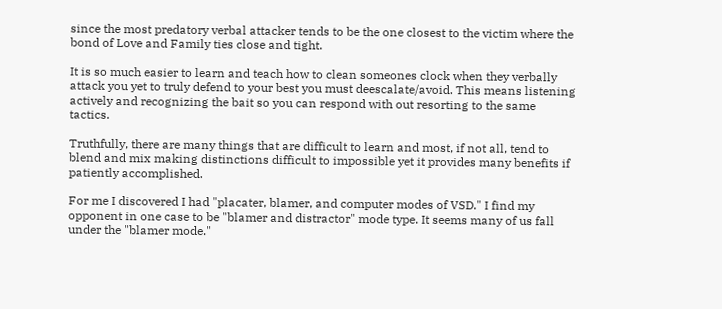since the most predatory verbal attacker tends to be the one closest to the victim where the bond of Love and Family ties close and tight.

It is so much easier to learn and teach how to clean someones clock when they verbally attack you yet to truly defend to your best you must deescalate/avoid. This means listening actively and recognizing the bait so you can respond with out resorting to the same tactics.

Truthfully, there are many things that are difficult to learn and most, if not all, tend to blend and mix making distinctions difficult to impossible yet it provides many benefits if patiently accomplished.

For me I discovered I had "placater, blamer, and computer modes of VSD." I find my opponent in one case to be "blamer and distractor" mode type. It seems many of us fall under the "blamer mode."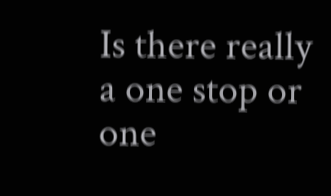Is there really a one stop or one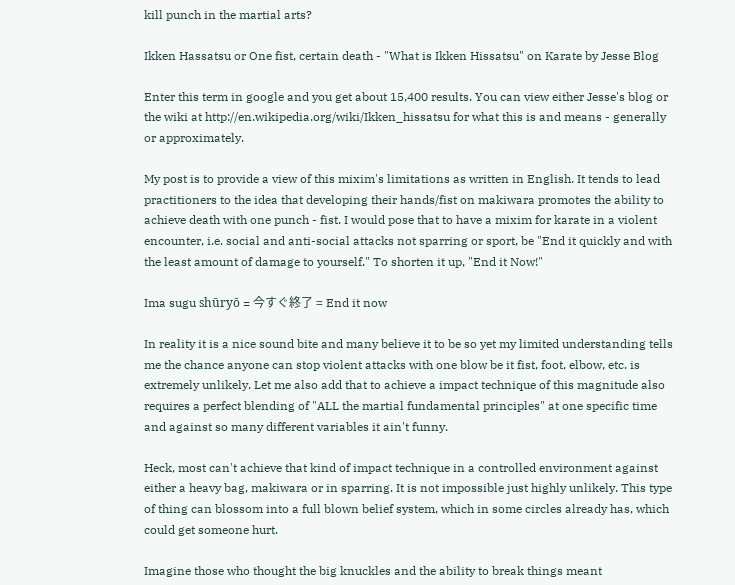kill punch in the martial arts?

Ikken Hassatsu or One fist, certain death - "What is Ikken Hissatsu" on Karate by Jesse Blog

Enter this term in google and you get about 15,400 results. You can view either Jesse's blog or the wiki at http://en.wikipedia.org/wiki/Ikken_hissatsu for what this is and means - generally or approximately.

My post is to provide a view of this mixim's limitations as written in English. It tends to lead practitioners to the idea that developing their hands/fist on makiwara promotes the ability to achieve death with one punch - fist. I would pose that to have a mixim for karate in a violent encounter, i.e. social and anti-social attacks not sparring or sport, be "End it quickly and with the least amount of damage to yourself." To shorten it up, "End it Now!"

Ima sugu shūryō = 今すぐ終了 = End it now

In reality it is a nice sound bite and many believe it to be so yet my limited understanding tells me the chance anyone can stop violent attacks with one blow be it fist, foot, elbow, etc. is extremely unlikely. Let me also add that to achieve a impact technique of this magnitude also requires a perfect blending of "ALL the martial fundamental principles" at one specific time and against so many different variables it ain't funny.

Heck, most can't achieve that kind of impact technique in a controlled environment against either a heavy bag, makiwara or in sparring. It is not impossible just highly unlikely. This type of thing can blossom into a full blown belief system, which in some circles already has, which could get someone hurt.

Imagine those who thought the big knuckles and the ability to break things meant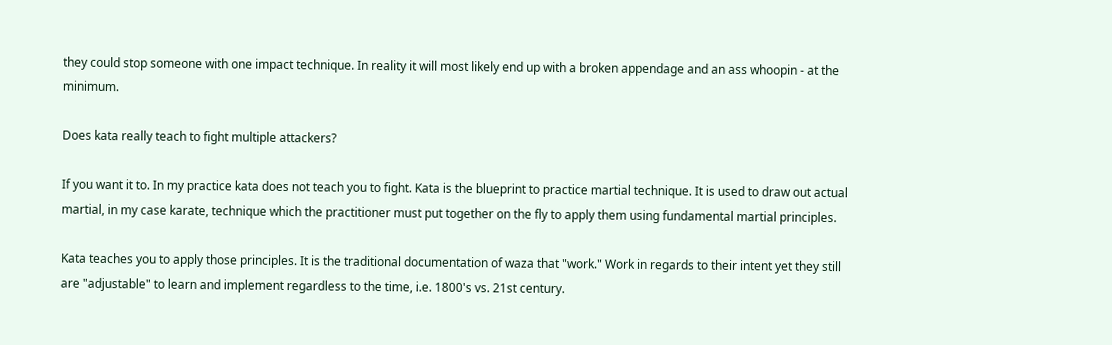they could stop someone with one impact technique. In reality it will most likely end up with a broken appendage and an ass whoopin - at the minimum.

Does kata really teach to fight multiple attackers?

If you want it to. In my practice kata does not teach you to fight. Kata is the blueprint to practice martial technique. It is used to draw out actual martial, in my case karate, technique which the practitioner must put together on the fly to apply them using fundamental martial principles.

Kata teaches you to apply those principles. It is the traditional documentation of waza that "work." Work in regards to their intent yet they still are "adjustable" to learn and implement regardless to the time, i.e. 1800's vs. 21st century.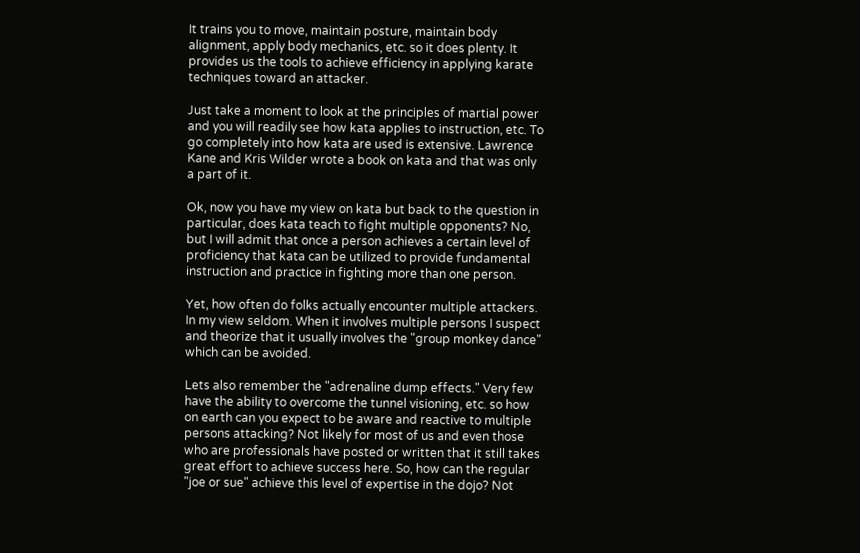It trains you to move, maintain posture, maintain body alignment, apply body mechanics, etc. so it does plenty. It provides us the tools to achieve efficiency in applying karate techniques toward an attacker.

Just take a moment to look at the principles of martial power and you will readily see how kata applies to instruction, etc. To go completely into how kata are used is extensive. Lawrence Kane and Kris Wilder wrote a book on kata and that was only a part of it.

Ok, now you have my view on kata but back to the question in particular, does kata teach to fight multiple opponents? No, but I will admit that once a person achieves a certain level of proficiency that kata can be utilized to provide fundamental instruction and practice in fighting more than one person.

Yet, how often do folks actually encounter multiple attackers. In my view seldom. When it involves multiple persons I suspect and theorize that it usually involves the "group monkey dance" which can be avoided.

Lets also remember the "adrenaline dump effects." Very few have the ability to overcome the tunnel visioning, etc. so how on earth can you expect to be aware and reactive to multiple persons attacking? Not likely for most of us and even those who are professionals have posted or written that it still takes great effort to achieve success here. So, how can the regular "joe or sue" achieve this level of expertise in the dojo? Not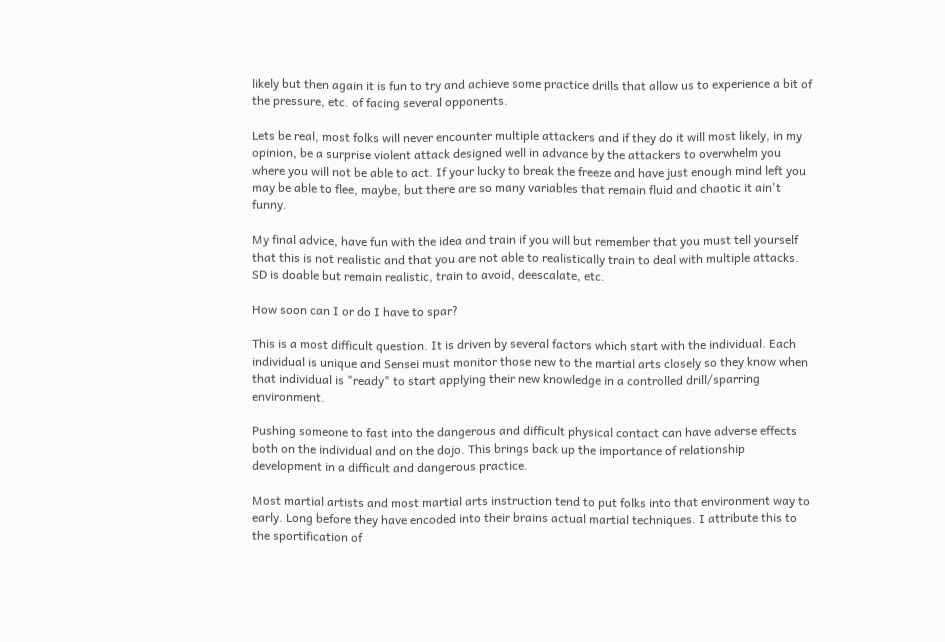likely but then again it is fun to try and achieve some practice drills that allow us to experience a bit of the pressure, etc. of facing several opponents.

Lets be real, most folks will never encounter multiple attackers and if they do it will most likely, in my opinion, be a surprise violent attack designed well in advance by the attackers to overwhelm you where you will not be able to act. If your lucky to break the freeze and have just enough mind left you may be able to flee, maybe, but there are so many variables that remain fluid and chaotic it ain't funny.

My final advice, have fun with the idea and train if you will but remember that you must tell yourself that this is not realistic and that you are not able to realistically train to deal with multiple attacks. SD is doable but remain realistic, train to avoid, deescalate, etc.

How soon can I or do I have to spar?

This is a most difficult question. It is driven by several factors which start with the individual. Each individual is unique and Sensei must monitor those new to the martial arts closely so they know when that individual is "ready" to start applying their new knowledge in a controlled drill/sparring environment.

Pushing someone to fast into the dangerous and difficult physical contact can have adverse effects both on the individual and on the dojo. This brings back up the importance of relationship development in a difficult and dangerous practice.

Most martial artists and most martial arts instruction tend to put folks into that environment way to early. Long before they have encoded into their brains actual martial techniques. I attribute this to the sportification of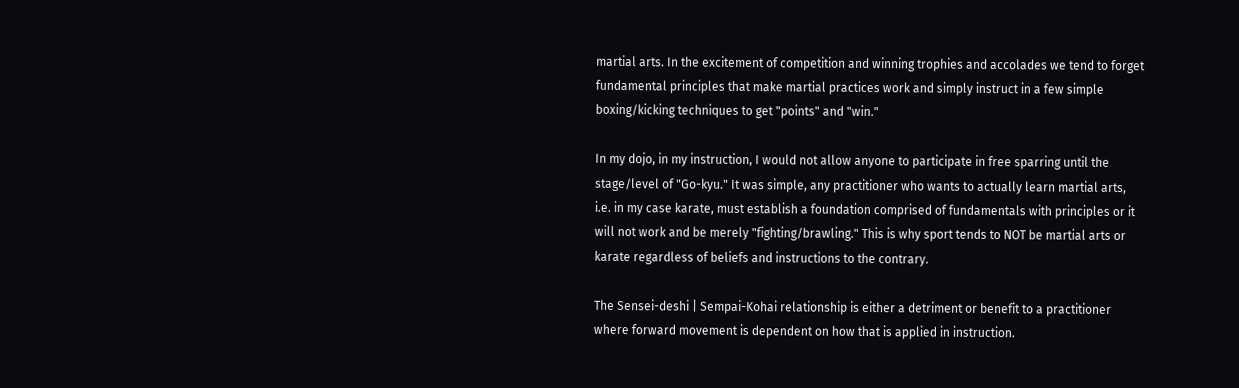martial arts. In the excitement of competition and winning trophies and accolades we tend to forget fundamental principles that make martial practices work and simply instruct in a few simple boxing/kicking techniques to get "points" and "win."

In my dojo, in my instruction, I would not allow anyone to participate in free sparring until the stage/level of "Go-kyu." It was simple, any practitioner who wants to actually learn martial arts, i.e. in my case karate, must establish a foundation comprised of fundamentals with principles or it will not work and be merely "fighting/brawling." This is why sport tends to NOT be martial arts or karate regardless of beliefs and instructions to the contrary.

The Sensei-deshi | Sempai-Kohai relationship is either a detriment or benefit to a practitioner where forward movement is dependent on how that is applied in instruction.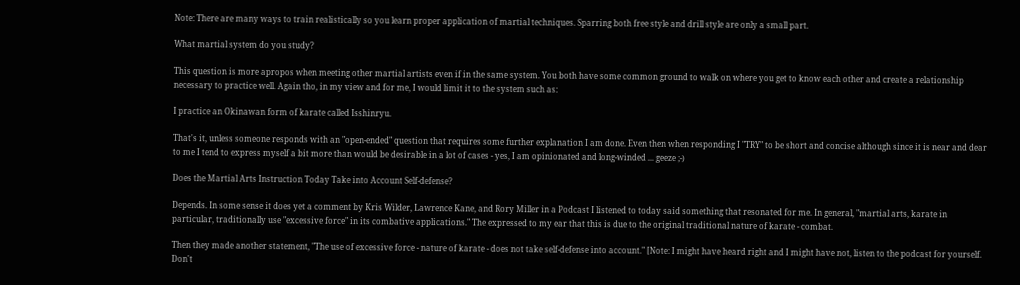Note: There are many ways to train realistically so you learn proper application of martial techniques. Sparring both free style and drill style are only a small part.

What martial system do you study?

This question is more apropos when meeting other martial artists even if in the same system. You both have some common ground to walk on where you get to know each other and create a relationship necessary to practice well. Again tho, in my view and for me, I would limit it to the system such as:

I practice an Okinawan form of karate called Isshinryu.

That's it, unless someone responds with an "open-ended" question that requires some further explanation I am done. Even then when responding I "TRY" to be short and concise although since it is near and dear to me I tend to express myself a bit more than would be desirable in a lot of cases - yes, I am opinionated and long-winded ... geeze ;-)

Does the Martial Arts Instruction Today Take into Account Self-defense?

Depends. In some sense it does yet a comment by Kris Wilder, Lawrence Kane, and Rory Miller in a Podcast I listened to today said something that resonated for me. In general, "martial arts, karate in particular, traditionally use "excessive force" in its combative applications." The expressed to my ear that this is due to the original traditional nature of karate - combat.

Then they made another statement, "The use of excessive force - nature of karate - does not take self-defense into account." [Note: I might have heard right and I might have not, listen to the podcast for yourself. Don't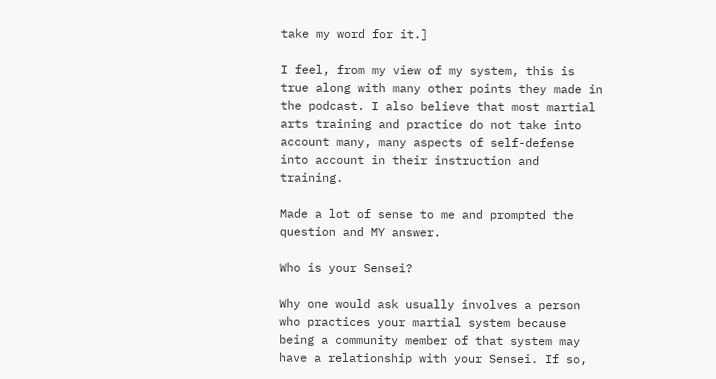take my word for it.]

I feel, from my view of my system, this is true along with many other points they made in the podcast. I also believe that most martial arts training and practice do not take into account many, many aspects of self-defense into account in their instruction and training.

Made a lot of sense to me and prompted the question and MY answer.

Who is your Sensei?

Why one would ask usually involves a person who practices your martial system because being a community member of that system may have a relationship with your Sensei. If so,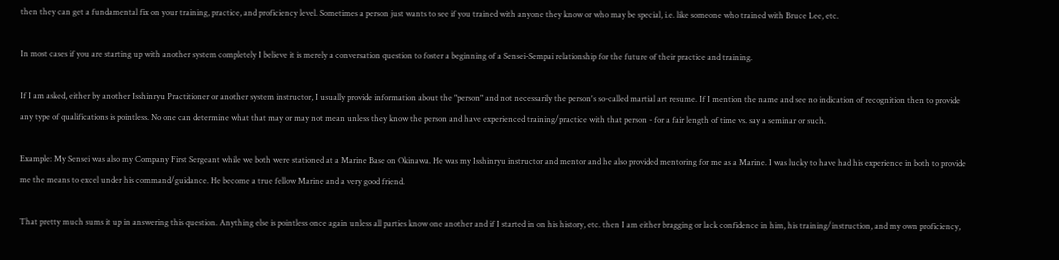then they can get a fundamental fix on your training, practice, and proficiency level. Sometimes a person just wants to see if you trained with anyone they know or who may be special, i.e. like someone who trained with Bruce Lee, etc.

In most cases if you are starting up with another system completely I believe it is merely a conversation question to foster a beginning of a Sensei-Sempai relationship for the future of their practice and training.

If I am asked, either by another Isshinryu Practitioner or another system instructor, I usually provide information about the "person" and not necessarily the person's so-called martial art resume. If I mention the name and see no indication of recognition then to provide any type of qualifications is pointless. No one can determine what that may or may not mean unless they know the person and have experienced training/practice with that person - for a fair length of time vs. say a seminar or such.

Example: My Sensei was also my Company First Sergeant while we both were stationed at a Marine Base on Okinawa. He was my Isshinryu instructor and mentor and he also provided mentoring for me as a Marine. I was lucky to have had his experience in both to provide me the means to excel under his command/guidance. He become a true fellow Marine and a very good friend.

That pretty much sums it up in answering this question. Anything else is pointless once again unless all parties know one another and if I started in on his history, etc. then I am either bragging or lack confidence in him, his training/instruction, and my own proficiency,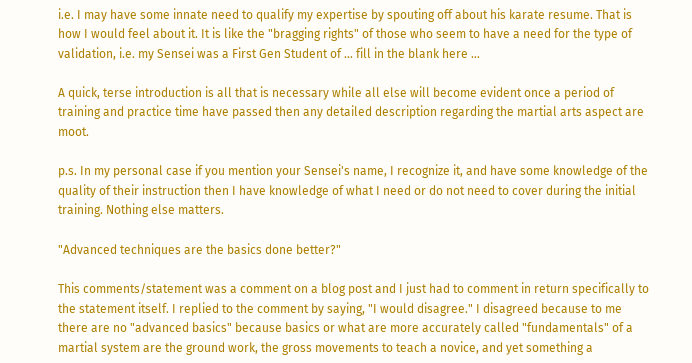i.e. I may have some innate need to qualify my expertise by spouting off about his karate resume. That is how I would feel about it. It is like the "bragging rights" of those who seem to have a need for the type of validation, i.e. my Sensei was a First Gen Student of ... fill in the blank here ...

A quick, terse introduction is all that is necessary while all else will become evident once a period of training and practice time have passed then any detailed description regarding the martial arts aspect are moot.

p.s. In my personal case if you mention your Sensei's name, I recognize it, and have some knowledge of the quality of their instruction then I have knowledge of what I need or do not need to cover during the initial training. Nothing else matters.

"Advanced techniques are the basics done better?"

This comments/statement was a comment on a blog post and I just had to comment in return specifically to the statement itself. I replied to the comment by saying, "I would disagree." I disagreed because to me there are no "advanced basics" because basics or what are more accurately called "fundamentals" of a martial system are the ground work, the gross movements to teach a novice, and yet something a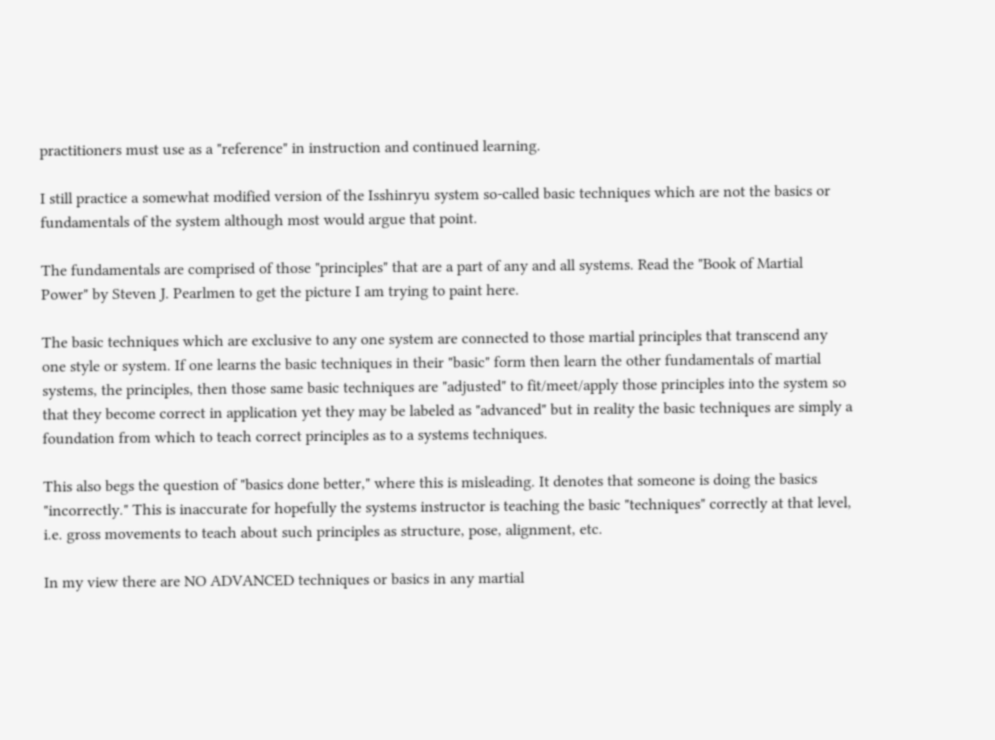practitioners must use as a "reference" in instruction and continued learning.

I still practice a somewhat modified version of the Isshinryu system so-called basic techniques which are not the basics or fundamentals of the system although most would argue that point.

The fundamentals are comprised of those "principles" that are a part of any and all systems. Read the "Book of Martial Power" by Steven J. Pearlmen to get the picture I am trying to paint here.

The basic techniques which are exclusive to any one system are connected to those martial principles that transcend any one style or system. If one learns the basic techniques in their "basic" form then learn the other fundamentals of martial systems, the principles, then those same basic techniques are "adjusted" to fit/meet/apply those principles into the system so that they become correct in application yet they may be labeled as "advanced" but in reality the basic techniques are simply a foundation from which to teach correct principles as to a systems techniques.

This also begs the question of "basics done better," where this is misleading. It denotes that someone is doing the basics "incorrectly." This is inaccurate for hopefully the systems instructor is teaching the basic "techniques" correctly at that level, i.e. gross movements to teach about such principles as structure, pose, alignment, etc.

In my view there are NO ADVANCED techniques or basics in any martial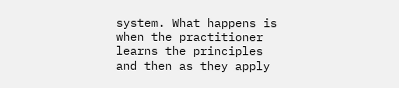system. What happens is when the practitioner learns the principles and then as they apply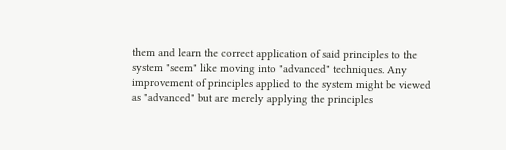them and learn the correct application of said principles to the system "seem" like moving into "advanced" techniques. Any improvement of principles applied to the system might be viewed as "advanced" but are merely applying the principles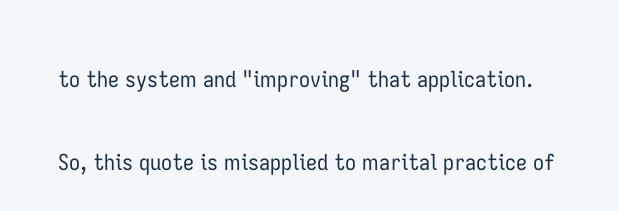to the system and "improving" that application.

So, this quote is misapplied to marital practice of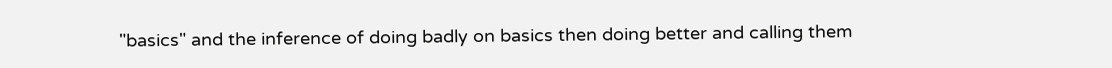"basics" and the inference of doing badly on basics then doing better and calling them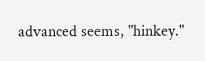advanced seems, "hinkey."